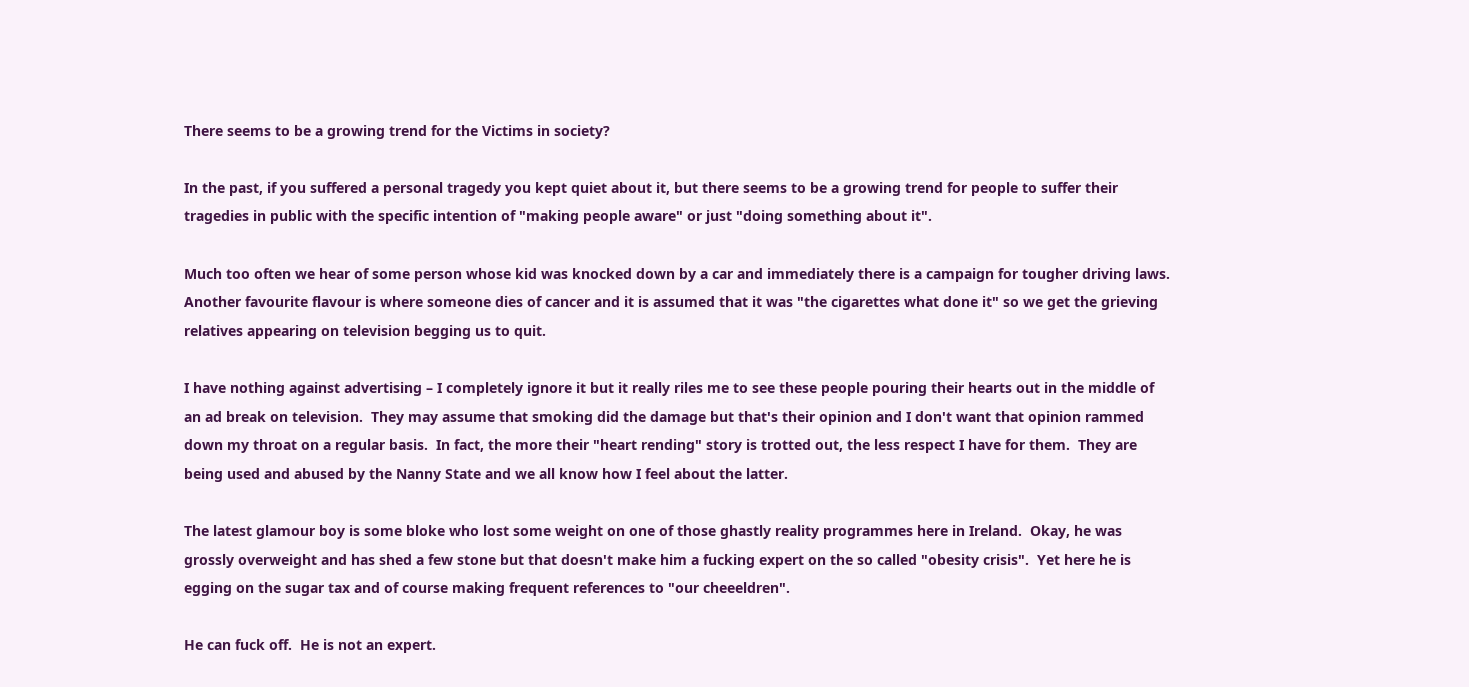There seems to be a growing trend for the Victims in society?

In the past, if you suffered a personal tragedy you kept quiet about it, but there seems to be a growing trend for people to suffer their tragedies in public with the specific intention of "making people aware" or just "doing something about it".

Much too often we hear of some person whose kid was knocked down by a car and immediately there is a campaign for tougher driving laws.  Another favourite flavour is where someone dies of cancer and it is assumed that it was "the cigarettes what done it" so we get the grieving relatives appearing on television begging us to quit.

I have nothing against advertising – I completely ignore it but it really riles me to see these people pouring their hearts out in the middle of an ad break on television.  They may assume that smoking did the damage but that's their opinion and I don't want that opinion rammed down my throat on a regular basis.  In fact, the more their "heart rending" story is trotted out, the less respect I have for them.  They are being used and abused by the Nanny State and we all know how I feel about the latter.

The latest glamour boy is some bloke who lost some weight on one of those ghastly reality programmes here in Ireland.  Okay, he was grossly overweight and has shed a few stone but that doesn't make him a fucking expert on the so called "obesity crisis".  Yet here he is egging on the sugar tax and of course making frequent references to "our cheeeldren".

He can fuck off.  He is not an expert.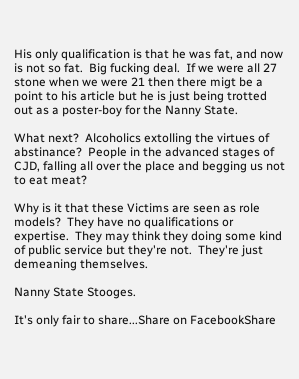His only qualification is that he was fat, and now is not so fat.  Big fucking deal.  If we were all 27 stone when we were 21 then there migt be a point to his article but he is just being trotted out as a poster-boy for the Nanny State.

What next?  Alcoholics extolling the virtues of abstinance?  People in the advanced stages of CJD, falling all over the place and begging us not to eat meat?

Why is it that these Victims are seen as role models?  They have no qualifications or expertise.  They may think they doing some kind of public service but they're not.  They're just demeaning themselves.

Nanny State Stooges.

It's only fair to share...Share on FacebookShare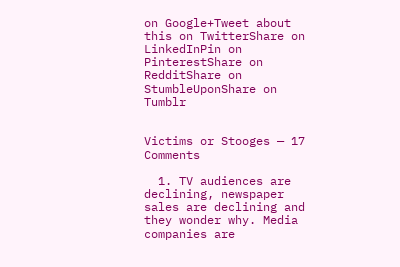on Google+Tweet about this on TwitterShare on LinkedInPin on PinterestShare on RedditShare on StumbleUponShare on Tumblr


Victims or Stooges — 17 Comments

  1. TV audiences are declining, newspaper sales are declining and they wonder why. Media companies are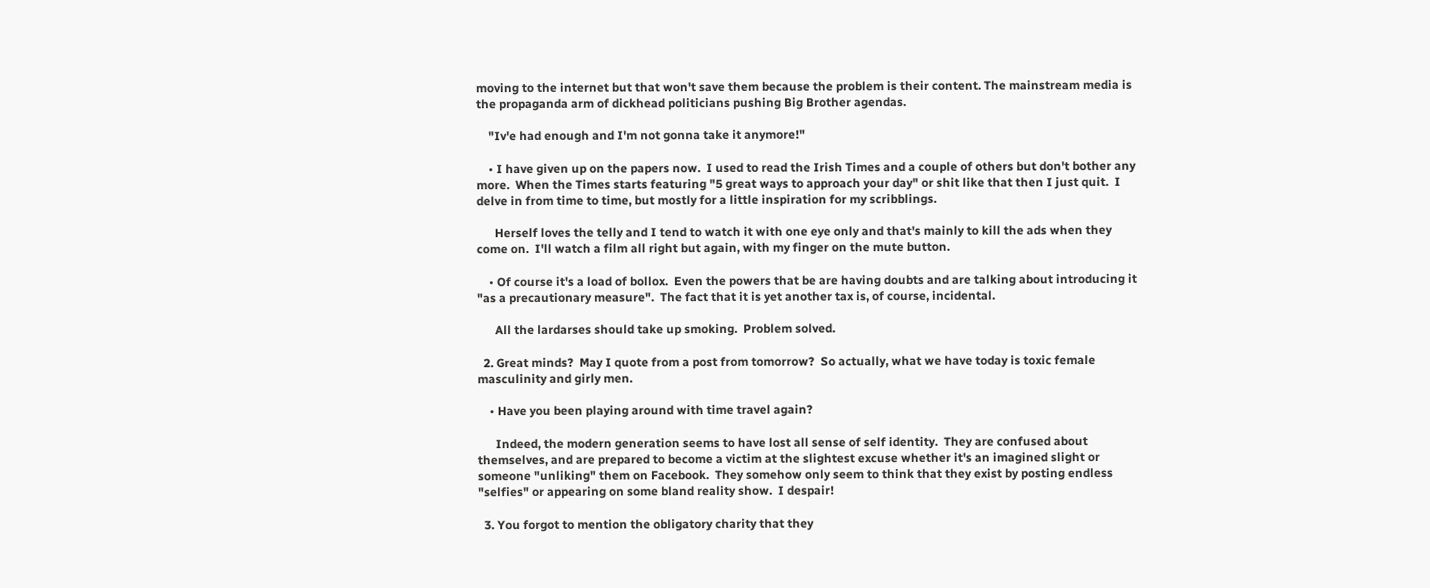moving to the internet but that won't save them because the problem is their content. The mainstream media is the propaganda arm of dickhead politicians pushing Big Brother agendas.

    "Iv'e had enough and I'm not gonna take it anymore!"

    • I have given up on the papers now.  I used to read the Irish Times and a couple of others but don't bother any more.  When the Times starts featuring "5 great ways to approach your day" or shit like that then I just quit.  I delve in from time to time, but mostly for a little inspiration for my scribblings.

      Herself loves the telly and I tend to watch it with one eye only and that's mainly to kill the ads when they come on.  I'll watch a film all right but again, with my finger on the mute button.

    • Of course it's a load of bollox.  Even the powers that be are having doubts and are talking about introducing it "as a precautionary measure".  The fact that it is yet another tax is, of course, incidental.

      All the lardarses should take up smoking.  Problem solved.

  2. Great minds?  May I quote from a post from tomorrow?  So actually, what we have today is toxic female masculinity and girly men.

    • Have you been playing around with time travel again?

      Indeed, the modern generation seems to have lost all sense of self identity.  They are confused about themselves, and are prepared to become a victim at the slightest excuse whether it's an imagined slight or someone "unliking" them on Facebook.  They somehow only seem to think that they exist by posting endless "selfies" or appearing on some bland reality show.  I despair!

  3. You forgot to mention the obligatory charity that they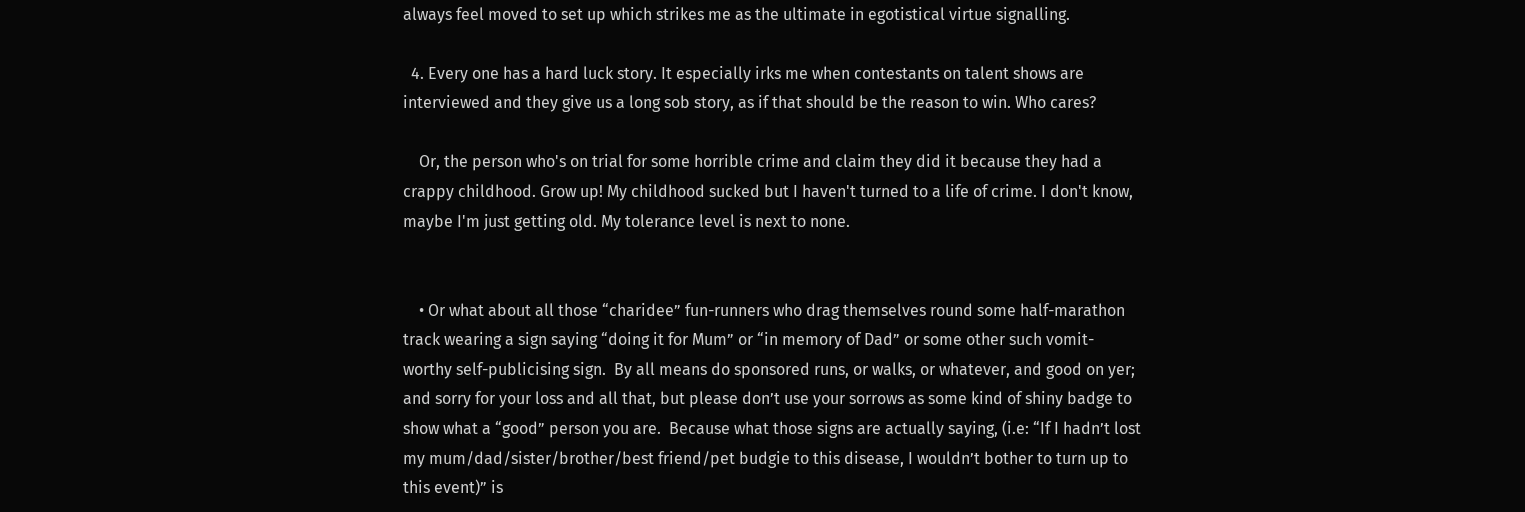always feel moved to set up which strikes me as the ultimate in egotistical virtue signalling.

  4. Every one has a hard luck story. It especially irks me when contestants on talent shows are interviewed and they give us a long sob story, as if that should be the reason to win. Who cares?

    Or, the person who's on trial for some horrible crime and claim they did it because they had a crappy childhood. Grow up! My childhood sucked but I haven't turned to a life of crime. I don't know, maybe I'm just getting old. My tolerance level is next to none.


    • Or what about all those “charidee” fun-runners who drag themselves round some half-marathon track wearing a sign saying “doing it for Mum” or “in memory of Dad” or some other such vomit-worthy self-publicising sign.  By all means do sponsored runs, or walks, or whatever, and good on yer; and sorry for your loss and all that, but please don’t use your sorrows as some kind of shiny badge to show what a “good” person you are.  Because what those signs are actually saying, (i.e: “If I hadn’t lost my mum/dad/sister/brother/best friend/pet budgie to this disease, I wouldn’t bother to turn up to this event)” is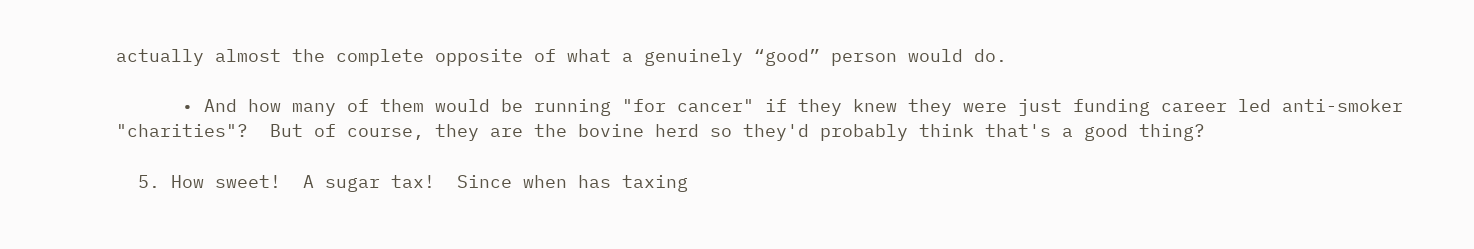actually almost the complete opposite of what a genuinely “good” person would do.

      • And how many of them would be running "for cancer" if they knew they were just funding career led anti-smoker "charities"?  But of course, they are the bovine herd so they'd probably think that's a good thing?

  5. How sweet!  A sugar tax!  Since when has taxing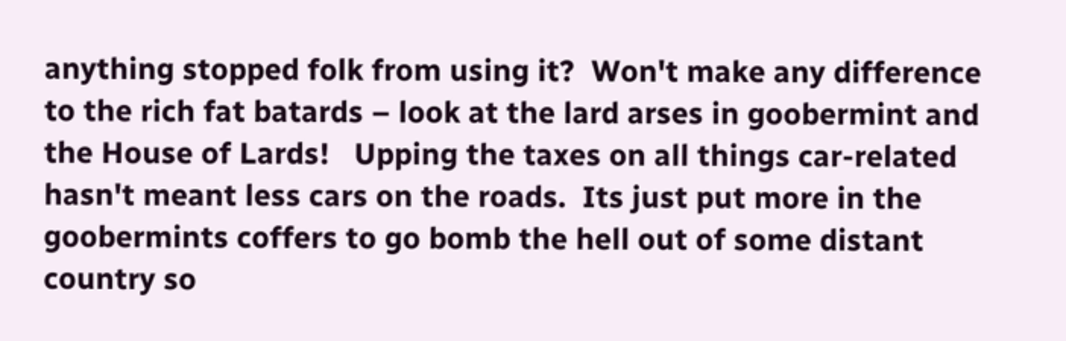anything stopped folk from using it?  Won't make any difference to the rich fat batards – look at the lard arses in goobermint and the House of Lards!   Upping the taxes on all things car-related hasn't meant less cars on the roads.  Its just put more in the goobermints coffers to go bomb the hell out of some distant country so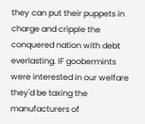they can put their puppets in charge and cripple the conquered nation with debt everlasting. IF goobermints were interested in our welfare they'd be taxing the manufacturers of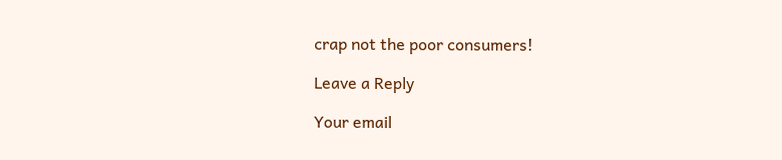crap not the poor consumers!

Leave a Reply

Your email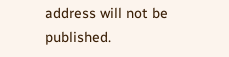address will not be published.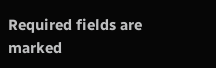Required fields are marked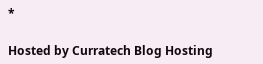*

Hosted by Curratech Blog Hosting